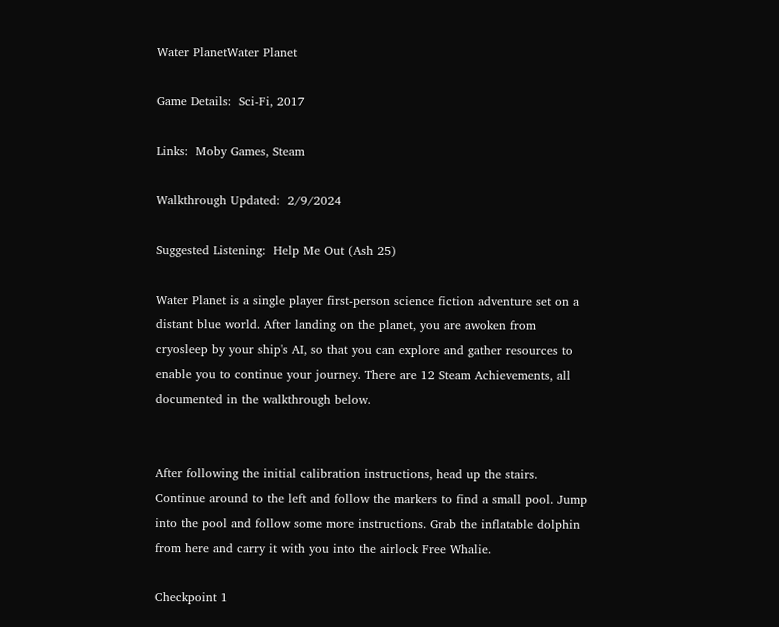Water PlanetWater Planet

Game Details:  Sci-Fi, 2017

Links:  Moby Games, Steam

Walkthrough Updated:  2/9/2024

Suggested Listening:  Help Me Out (Ash 25)

Water Planet is a single player first-person science fiction adventure set on a distant blue world. After landing on the planet, you are awoken from cryosleep by your ship's AI, so that you can explore and gather resources to enable you to continue your journey. There are 12 Steam Achievements, all documented in the walkthrough below.


After following the initial calibration instructions, head up the stairs. Continue around to the left and follow the markers to find a small pool. Jump into the pool and follow some more instructions. Grab the inflatable dolphin from here and carry it with you into the airlock Free Whalie.

Checkpoint 1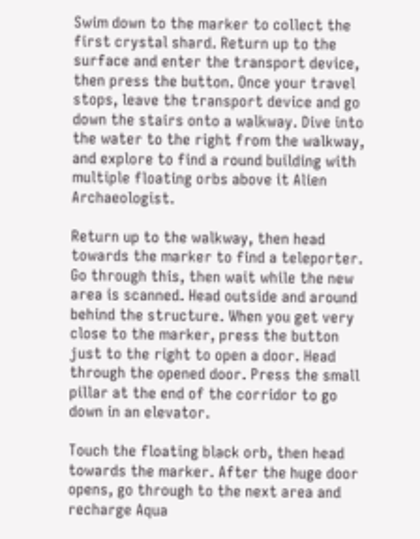Swim down to the marker to collect the first crystal shard. Return up to the surface and enter the transport device, then press the button. Once your travel stops, leave the transport device and go down the stairs onto a walkway. Dive into the water to the right from the walkway, and explore to find a round building with multiple floating orbs above it Alien Archaeologist.

Return up to the walkway, then head towards the marker to find a teleporter. Go through this, then wait while the new area is scanned. Head outside and around behind the structure. When you get very close to the marker, press the button just to the right to open a door. Head through the opened door. Press the small pillar at the end of the corridor to go down in an elevator.

Touch the floating black orb, then head towards the marker. After the huge door opens, go through to the next area and recharge Aqua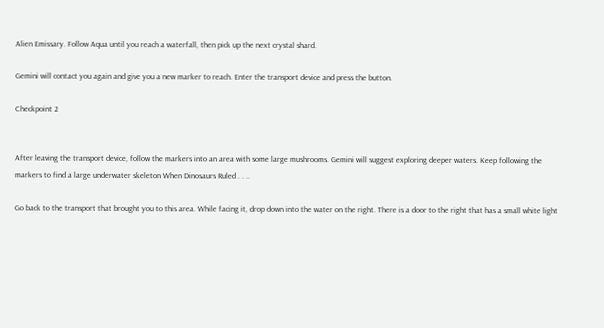Alien Emissary. Follow Aqua until you reach a waterfall, then pick up the next crystal shard.

Gemini will contact you again and give you a new marker to reach. Enter the transport device and press the button.

Checkpoint 2


After leaving the transport device, follow the markers into an area with some large mushrooms. Gemini will suggest exploring deeper waters. Keep following the markers to find a large underwater skeleton When Dinosaurs Ruled . . ..

Go back to the transport that brought you to this area. While facing it, drop down into the water on the right. There is a door to the right that has a small white light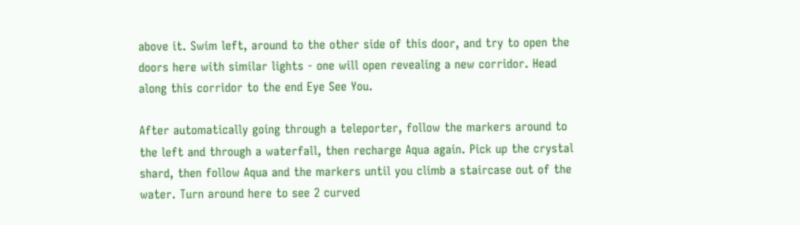above it. Swim left, around to the other side of this door, and try to open the doors here with similar lights - one will open revealing a new corridor. Head along this corridor to the end Eye See You.

After automatically going through a teleporter, follow the markers around to the left and through a waterfall, then recharge Aqua again. Pick up the crystal shard, then follow Aqua and the markers until you climb a staircase out of the water. Turn around here to see 2 curved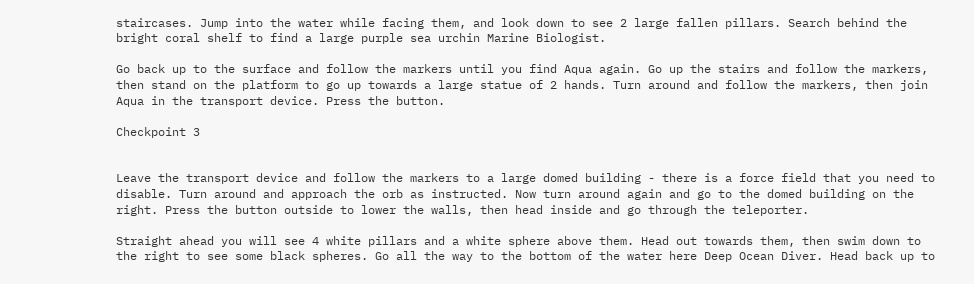staircases. Jump into the water while facing them, and look down to see 2 large fallen pillars. Search behind the bright coral shelf to find a large purple sea urchin Marine Biologist.

Go back up to the surface and follow the markers until you find Aqua again. Go up the stairs and follow the markers, then stand on the platform to go up towards a large statue of 2 hands. Turn around and follow the markers, then join Aqua in the transport device. Press the button.

Checkpoint 3


Leave the transport device and follow the markers to a large domed building - there is a force field that you need to disable. Turn around and approach the orb as instructed. Now turn around again and go to the domed building on the right. Press the button outside to lower the walls, then head inside and go through the teleporter.

Straight ahead you will see 4 white pillars and a white sphere above them. Head out towards them, then swim down to the right to see some black spheres. Go all the way to the bottom of the water here Deep Ocean Diver. Head back up to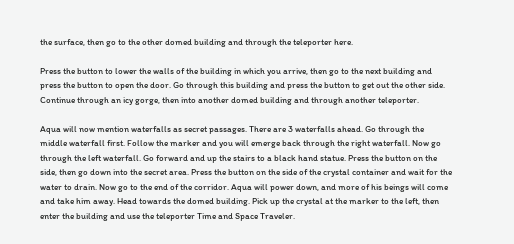the surface, then go to the other domed building and through the teleporter here.

Press the button to lower the walls of the building in which you arrive, then go to the next building and press the button to open the door. Go through this building and press the button to get out the other side. Continue through an icy gorge, then into another domed building and through another teleporter.

Aqua will now mention waterfalls as secret passages. There are 3 waterfalls ahead. Go through the middle waterfall first. Follow the marker and you will emerge back through the right waterfall. Now go through the left waterfall. Go forward and up the stairs to a black hand statue. Press the button on the side, then go down into the secret area. Press the button on the side of the crystal container and wait for the water to drain. Now go to the end of the corridor. Aqua will power down, and more of his beings will come and take him away. Head towards the domed building. Pick up the crystal at the marker to the left, then enter the building and use the teleporter Time and Space Traveler.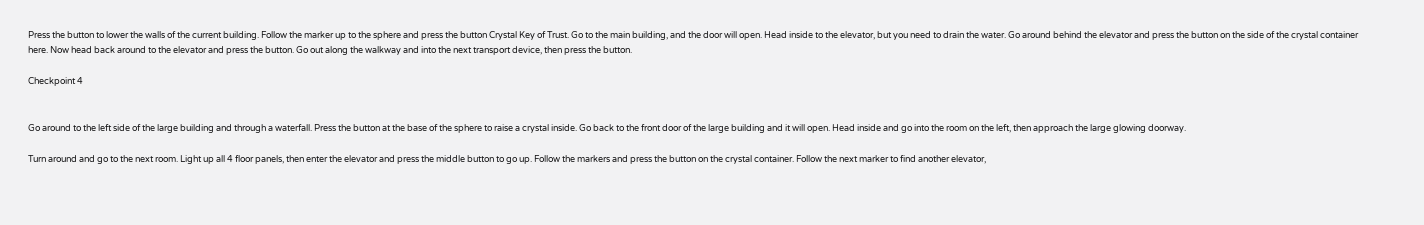Press the button to lower the walls of the current building. Follow the marker up to the sphere and press the button Crystal Key of Trust. Go to the main building, and the door will open. Head inside to the elevator, but you need to drain the water. Go around behind the elevator and press the button on the side of the crystal container here. Now head back around to the elevator and press the button. Go out along the walkway and into the next transport device, then press the button.

Checkpoint 4


Go around to the left side of the large building and through a waterfall. Press the button at the base of the sphere to raise a crystal inside. Go back to the front door of the large building and it will open. Head inside and go into the room on the left, then approach the large glowing doorway.

Turn around and go to the next room. Light up all 4 floor panels, then enter the elevator and press the middle button to go up. Follow the markers and press the button on the crystal container. Follow the next marker to find another elevator,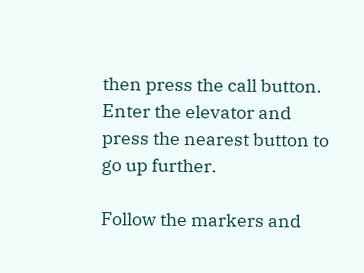then press the call button. Enter the elevator and press the nearest button to go up further.

Follow the markers and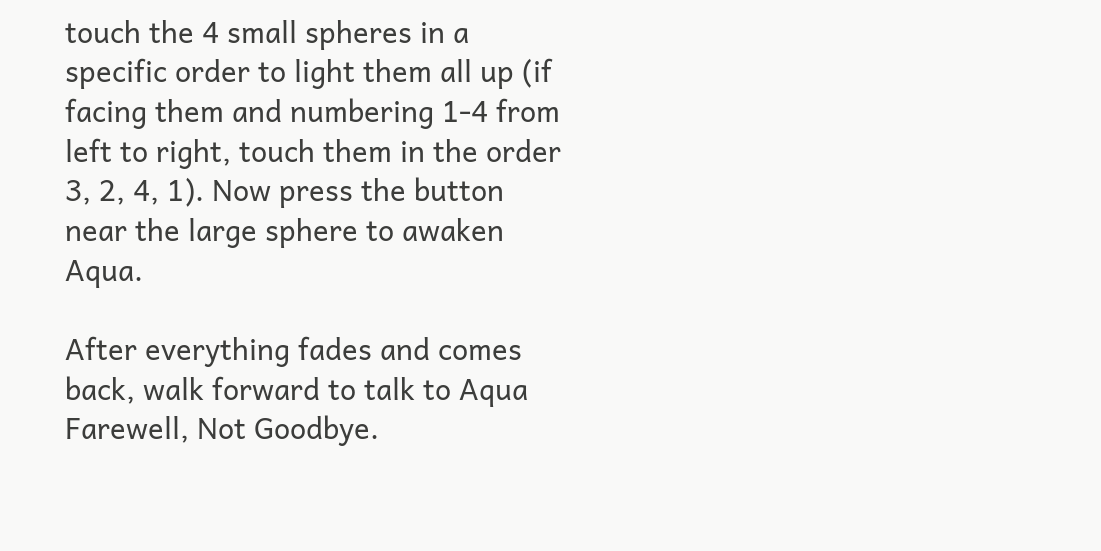touch the 4 small spheres in a specific order to light them all up (if facing them and numbering 1-4 from left to right, touch them in the order 3, 2, 4, 1). Now press the button near the large sphere to awaken Aqua.

After everything fades and comes back, walk forward to talk to Aqua Farewell, Not Goodbye.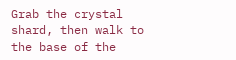Grab the crystal shard, then walk to the base of the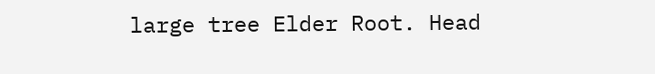large tree Elder Root. Head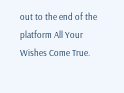out to the end of the platform All Your Wishes Come True.